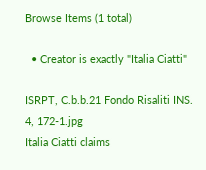Browse Items (1 total)

  • Creator is exactly "Italia Ciatti"

ISRPT, C.b.b.21 Fondo Risaliti INS. 4, 172-1.jpg
Italia Ciatti claims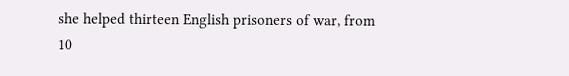she helped thirteen English prisoners of war, from 10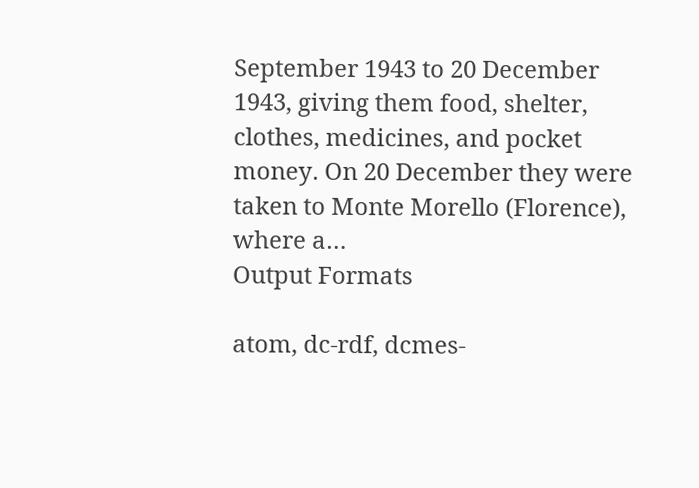September 1943 to 20 December 1943, giving them food, shelter, clothes, medicines, and pocket money. On 20 December they were taken to Monte Morello (Florence), where a…
Output Formats

atom, dc-rdf, dcmes-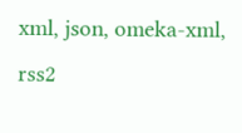xml, json, omeka-xml, rss2